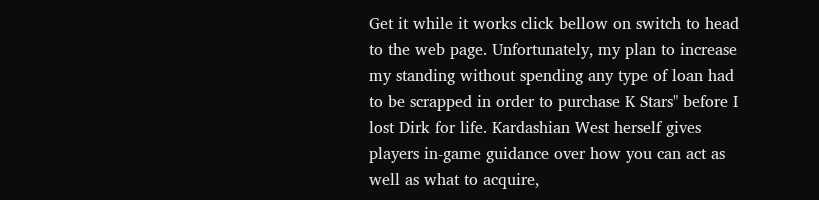Get it while it works click bellow on switch to head to the web page. Unfortunately, my plan to increase my standing without spending any type of loan had to be scrapped in order to purchase K Stars" before I lost Dirk for life. Kardashian West herself gives players in-game guidance over how you can act as well as what to acquire,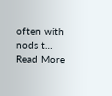often with nods t… Read More